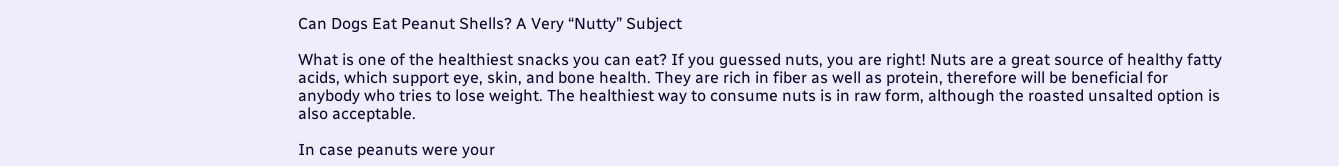Can Dogs Eat Peanut Shells? A Very “Nutty” Subject

What is one of the healthiest snacks you can eat? If you guessed nuts, you are right! Nuts are a great source of healthy fatty acids, which support eye, skin, and bone health. They are rich in fiber as well as protein, therefore will be beneficial for anybody who tries to lose weight. The healthiest way to consume nuts is in raw form, although the roasted unsalted option is also acceptable.

In case peanuts were your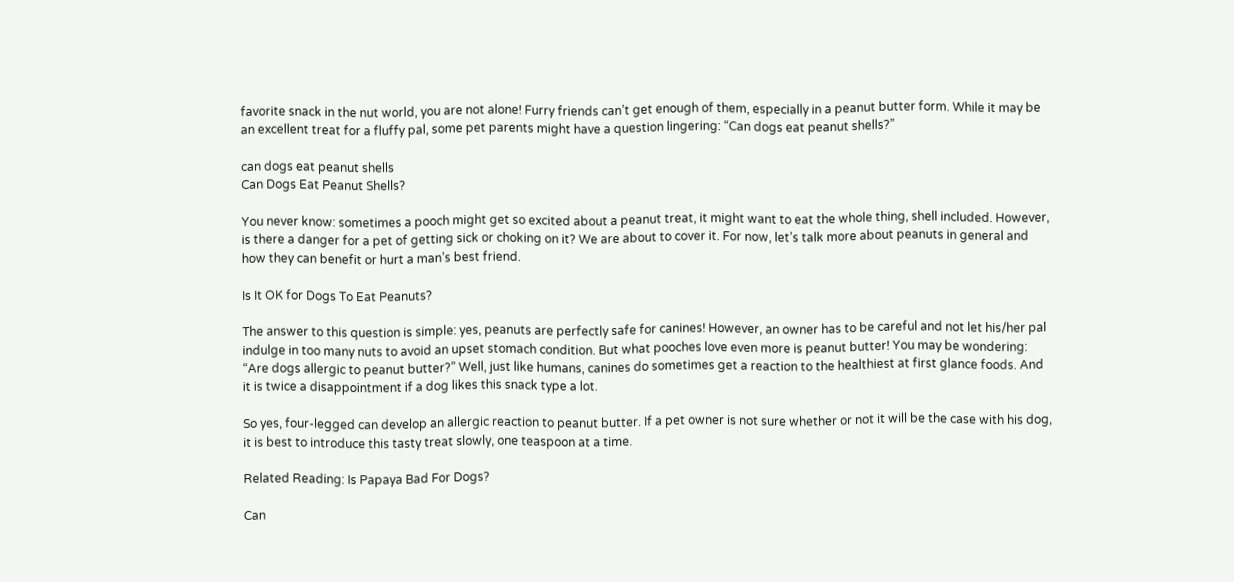favorite snack in the nut world, you are not alone! Furry friends can’t get enough of them, especially in a peanut butter form. While it may be an excellent treat for a fluffy pal, some pet parents might have a question lingering: “Can dogs eat peanut shells?”

can dogs eat peanut shells
Can Dogs Eat Peanut Shells?

You never know: sometimes a pooch might get so excited about a peanut treat, it might want to eat the whole thing, shell included. However, is there a danger for a pet of getting sick or choking on it? We are about to cover it. For now, let’s talk more about peanuts in general and how they can benefit or hurt a man’s best friend.

Is It OK for Dogs To Eat Peanuts?

The answer to this question is simple: yes, peanuts are perfectly safe for canines! However, an owner has to be careful and not let his/her pal indulge in too many nuts to avoid an upset stomach condition. But what pooches love even more is peanut butter! You may be wondering: “Are dogs allergic to peanut butter?” Well, just like humans, canines do sometimes get a reaction to the healthiest at first glance foods. And it is twice a disappointment if a dog likes this snack type a lot.

So yes, four-legged can develop an allergic reaction to peanut butter. If a pet owner is not sure whether or not it will be the case with his dog, it is best to introduce this tasty treat slowly, one teaspoon at a time.

Related Reading: Is Papaya Bad For Dogs?

Can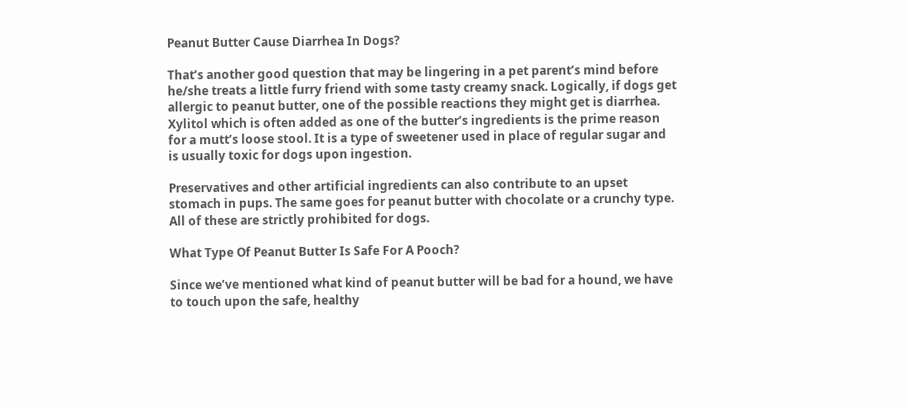Peanut Butter Cause Diarrhea In Dogs?

That’s another good question that may be lingering in a pet parent’s mind before he/she treats a little furry friend with some tasty creamy snack. Logically, if dogs get allergic to peanut butter, one of the possible reactions they might get is diarrhea. Xylitol which is often added as one of the butter’s ingredients is the prime reason for a mutt’s loose stool. It is a type of sweetener used in place of regular sugar and is usually toxic for dogs upon ingestion.

Preservatives and other artificial ingredients can also contribute to an upset stomach in pups. The same goes for peanut butter with chocolate or a crunchy type. All of these are strictly prohibited for dogs.

What Type Of Peanut Butter Is Safe For A Pooch?

Since we’ve mentioned what kind of peanut butter will be bad for a hound, we have to touch upon the safe, healthy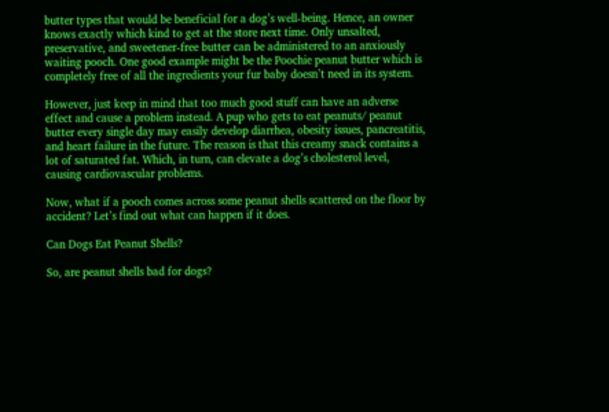butter types that would be beneficial for a dog’s well-being. Hence, an owner knows exactly which kind to get at the store next time. Only unsalted, preservative, and sweetener-free butter can be administered to an anxiously waiting pooch. One good example might be the Poochie peanut butter which is completely free of all the ingredients your fur baby doesn’t need in its system.

However, just keep in mind that too much good stuff can have an adverse effect and cause a problem instead. A pup who gets to eat peanuts/ peanut butter every single day may easily develop diarrhea, obesity issues, pancreatitis, and heart failure in the future. The reason is that this creamy snack contains a lot of saturated fat. Which, in turn, can elevate a dog’s cholesterol level, causing cardiovascular problems.

Now, what if a pooch comes across some peanut shells scattered on the floor by accident? Let’s find out what can happen if it does.

Can Dogs Eat Peanut Shells?

So, are peanut shells bad for dogs?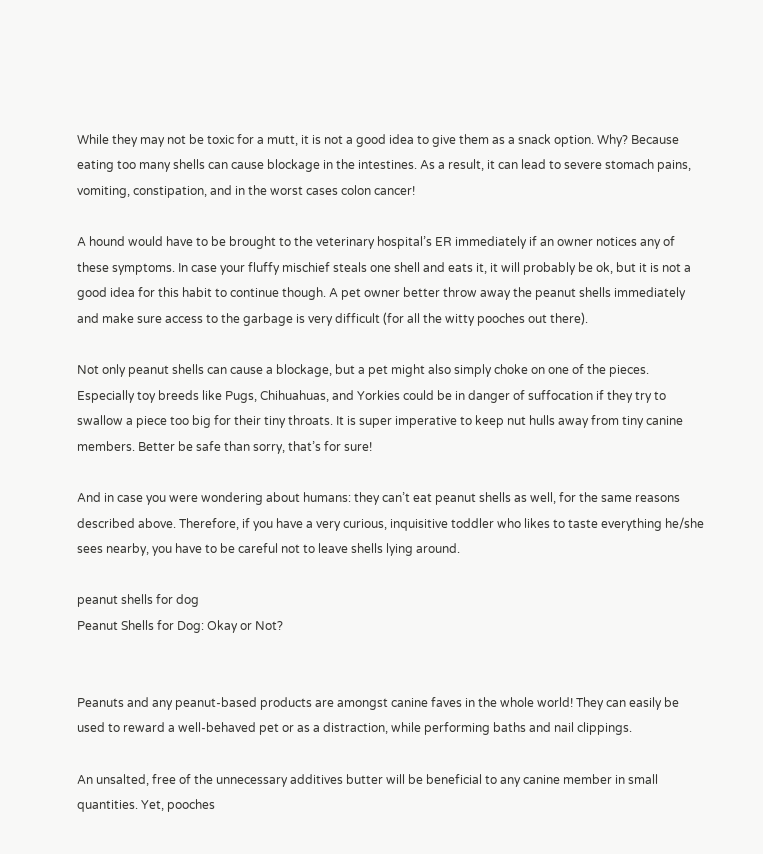While they may not be toxic for a mutt, it is not a good idea to give them as a snack option. Why? Because eating too many shells can cause blockage in the intestines. As a result, it can lead to severe stomach pains, vomiting, constipation, and in the worst cases colon cancer!

A hound would have to be brought to the veterinary hospital’s ER immediately if an owner notices any of these symptoms. In case your fluffy mischief steals one shell and eats it, it will probably be ok, but it is not a good idea for this habit to continue though. A pet owner better throw away the peanut shells immediately and make sure access to the garbage is very difficult (for all the witty pooches out there).

Not only peanut shells can cause a blockage, but a pet might also simply choke on one of the pieces. Especially toy breeds like Pugs, Chihuahuas, and Yorkies could be in danger of suffocation if they try to swallow a piece too big for their tiny throats. It is super imperative to keep nut hulls away from tiny canine members. Better be safe than sorry, that’s for sure!

And in case you were wondering about humans: they can’t eat peanut shells as well, for the same reasons described above. Therefore, if you have a very curious, inquisitive toddler who likes to taste everything he/she sees nearby, you have to be careful not to leave shells lying around.

peanut shells for dog
Peanut Shells for Dog: Okay or Not?


Peanuts and any peanut-based products are amongst canine faves in the whole world! They can easily be used to reward a well-behaved pet or as a distraction, while performing baths and nail clippings.

An unsalted, free of the unnecessary additives butter will be beneficial to any canine member in small quantities. Yet, pooches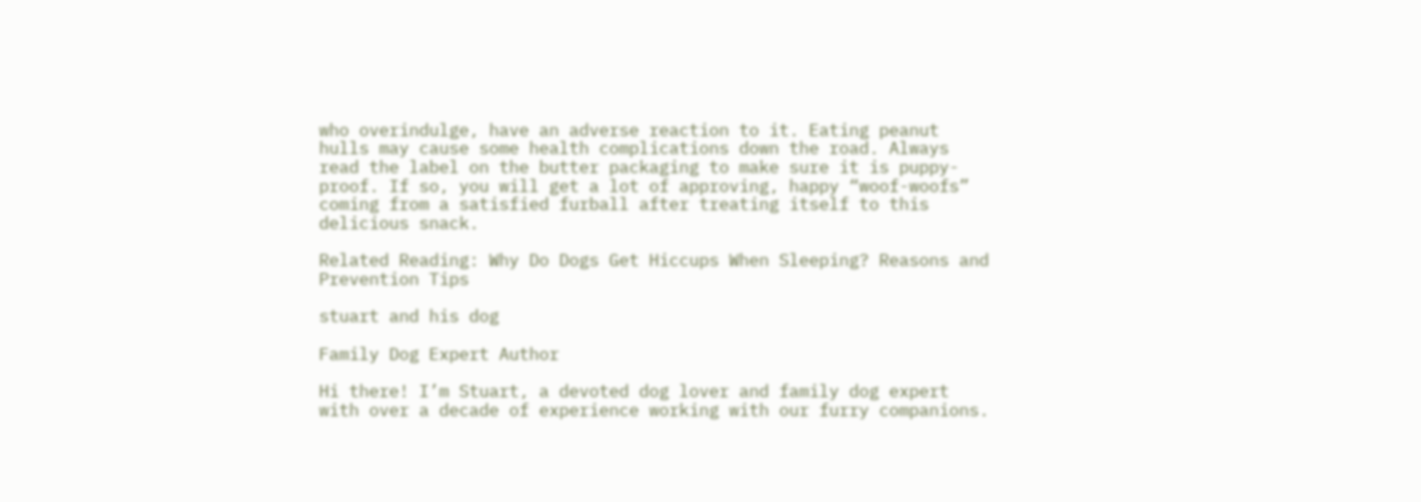who overindulge, have an adverse reaction to it. Eating peanut hulls may cause some health complications down the road. Always read the label on the butter packaging to make sure it is puppy-proof. If so, you will get a lot of approving, happy “woof-woofs” coming from a satisfied furball after treating itself to this delicious snack.

Related Reading: Why Do Dogs Get Hiccups When Sleeping? Reasons and Prevention Tips

stuart and his dog

Family Dog Expert Author

Hi there! I’m Stuart, a devoted dog lover and family dog expert with over a decade of experience working with our furry companions.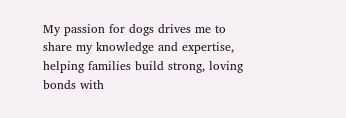My passion for dogs drives me to share my knowledge and expertise, helping families build strong, loving bonds with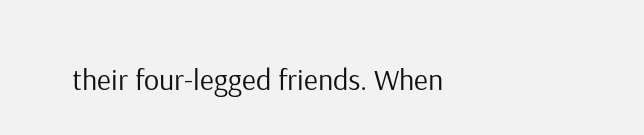their four-legged friends. When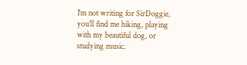I’m not writing for SirDoggie, you’ll find me hiking, playing with my beautiful dog, or studying music.